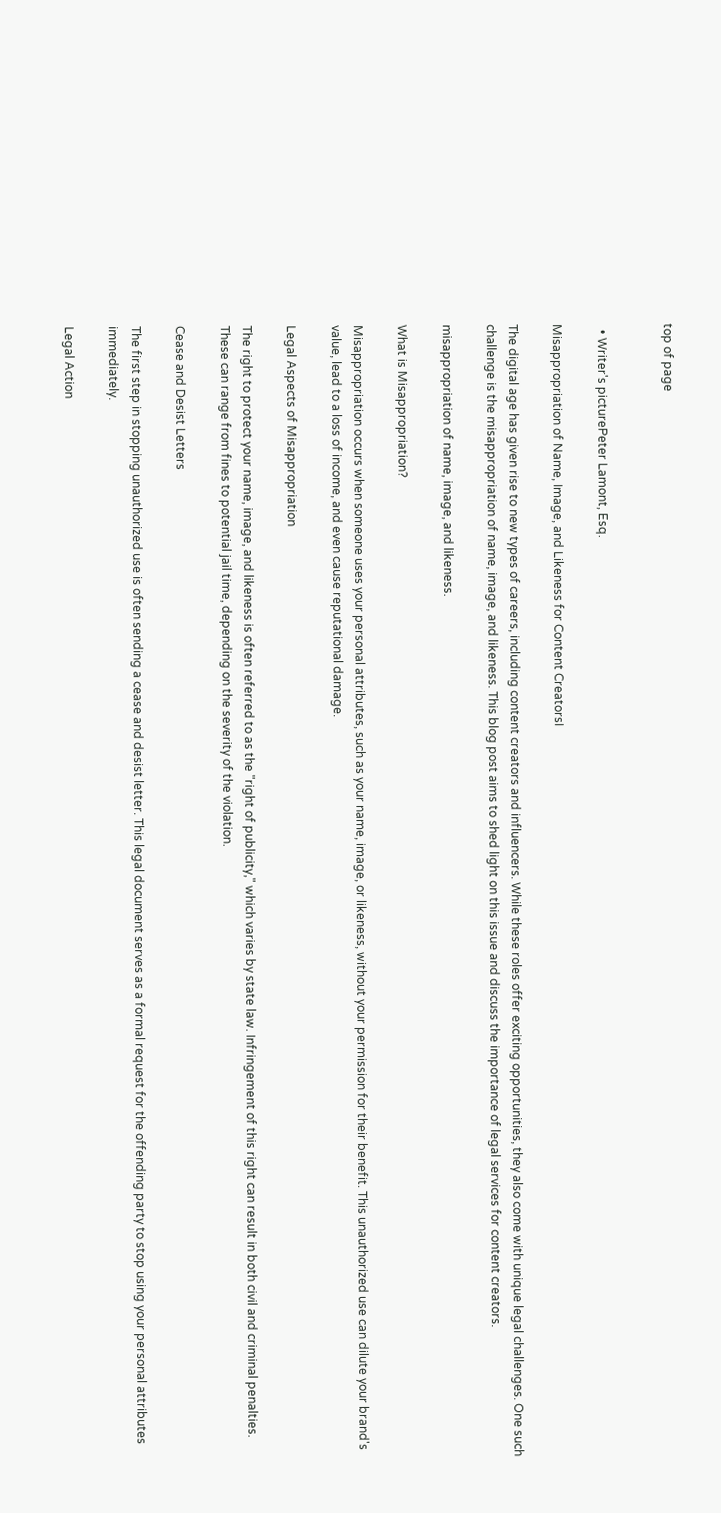top of page


  • Writer's picturePeter Lamont, Esq.

Misappropriation of Name, Image, and Likeness for Content CreatorsI

The digital age has given rise to new types of careers, including content creators and influencers. While these roles offer exciting opportunities, they also come with unique legal challenges. One such challenge is the misappropriation of name, image, and likeness. This blog post aims to shed light on this issue and discuss the importance of legal services for content creators.

misappropriation of name, image, and likeness.

What is Misappropriation?

Misappropriation occurs when someone uses your personal attributes, such as your name, image, or likeness, without your permission for their benefit. This unauthorized use can dilute your brand's value, lead to a loss of income, and even cause reputational damage.

Legal Aspects of Misappropriation

The right to protect your name, image, and likeness is often referred to as the "right of publicity," which varies by state law. Infringement of this right can result in both civil and criminal penalties. These can range from fines to potential jail time, depending on the severity of the violation.

Cease and Desist Letters

The first step in stopping unauthorized use is often sending a cease and desist letter. This legal document serves as a formal request for the offending party to stop using your personal attributes immediately.

Legal Action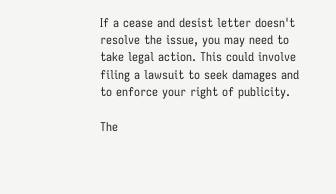If a cease and desist letter doesn't resolve the issue, you may need to take legal action. This could involve filing a lawsuit to seek damages and to enforce your right of publicity.

The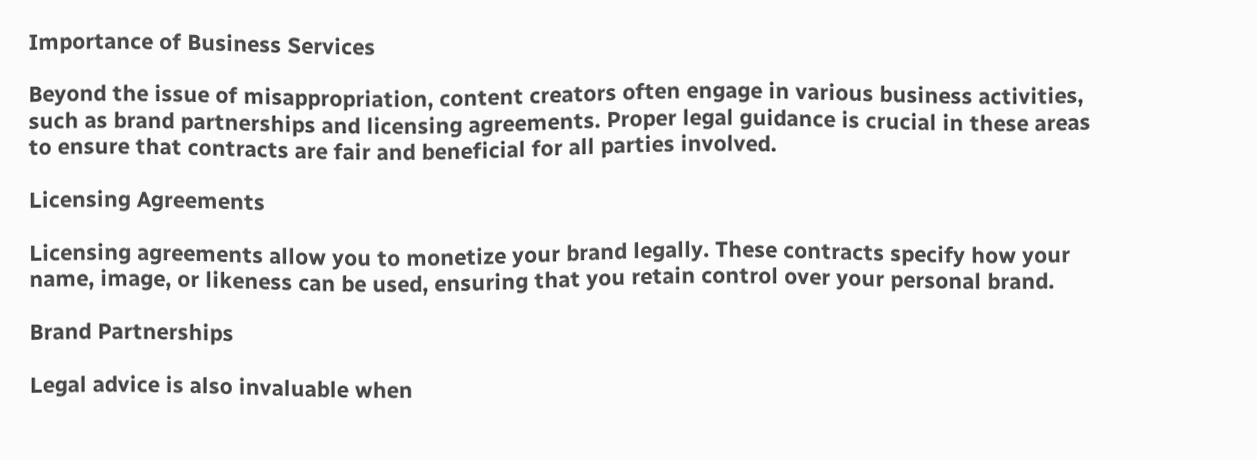Importance of Business Services

Beyond the issue of misappropriation, content creators often engage in various business activities, such as brand partnerships and licensing agreements. Proper legal guidance is crucial in these areas to ensure that contracts are fair and beneficial for all parties involved.

Licensing Agreements

Licensing agreements allow you to monetize your brand legally. These contracts specify how your name, image, or likeness can be used, ensuring that you retain control over your personal brand.

Brand Partnerships

Legal advice is also invaluable when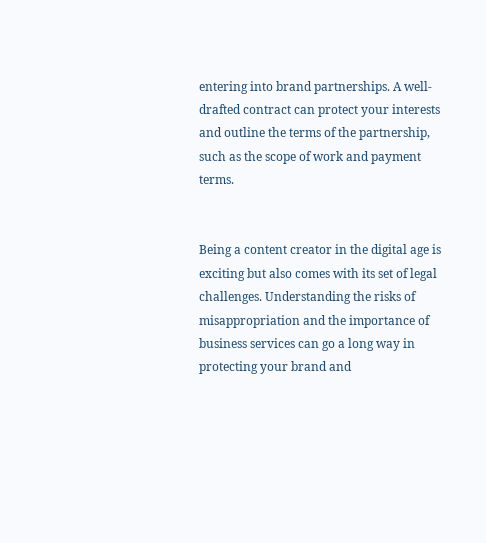entering into brand partnerships. A well-drafted contract can protect your interests and outline the terms of the partnership, such as the scope of work and payment terms.


Being a content creator in the digital age is exciting but also comes with its set of legal challenges. Understanding the risks of misappropriation and the importance of business services can go a long way in protecting your brand and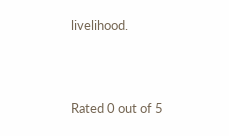livelihood.



Rated 0 out of 5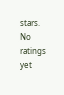stars.
No ratings yet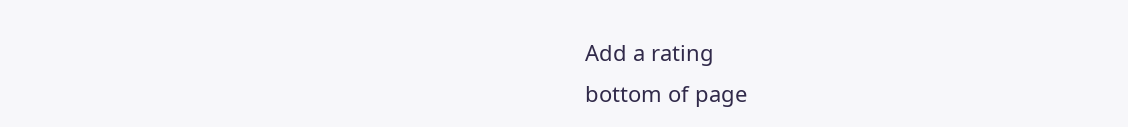Add a rating
bottom of page